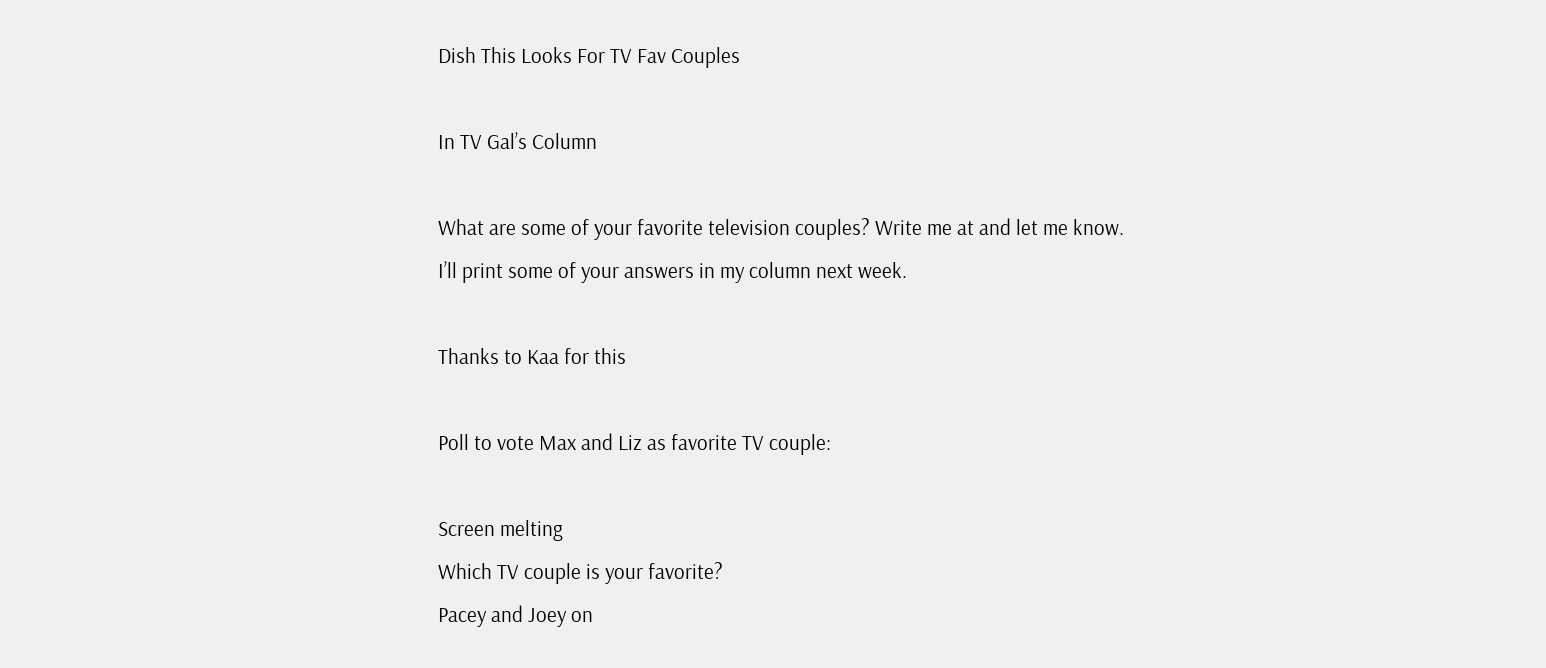Dish This Looks For TV Fav Couples

In TV Gal’s Column

What are some of your favorite television couples? Write me at and let me know. I’ll print some of your answers in my column next week.

Thanks to Kaa for this

Poll to vote Max and Liz as favorite TV couple:

Screen melting
Which TV couple is your favorite?
Pacey and Joey on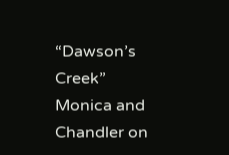“Dawson’s Creek”
Monica and Chandler on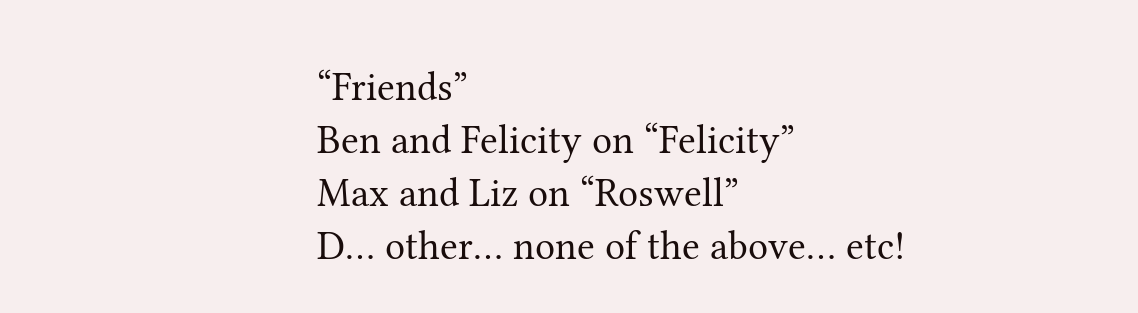“Friends”
Ben and Felicity on “Felicity”
Max and Liz on “Roswell”
D… other… none of the above… etc!